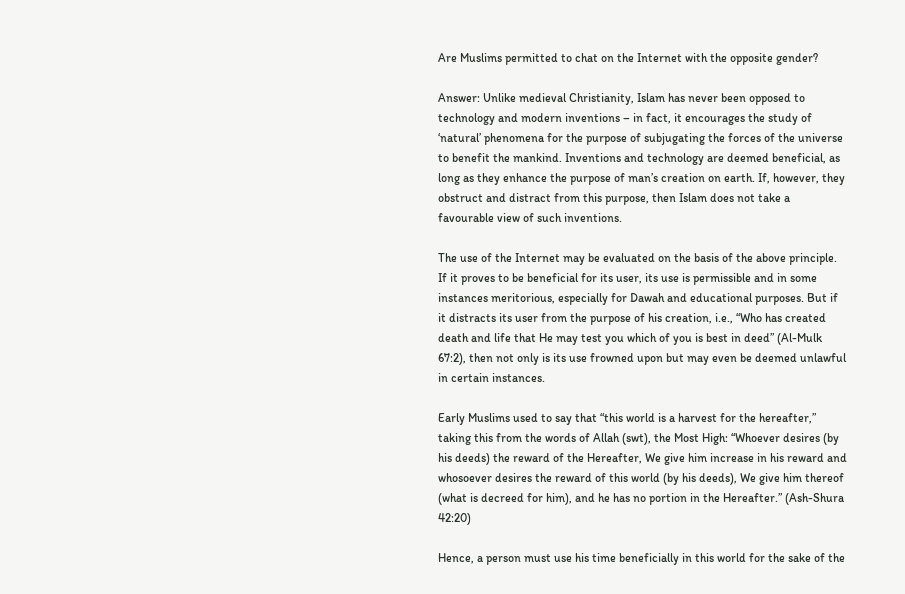Are Muslims permitted to chat on the Internet with the opposite gender?

Answer: Unlike medieval Christianity, Islam has never been opposed to technology and modern inventions – in fact, it encourages the study of ‘natural’ phenomena for the purpose of subjugating the forces of the universe to benefit the mankind. Inventions and technology are deemed beneficial, as long as they enhance the purpose of man’s creation on earth. If, however, they obstruct and distract from this purpose, then Islam does not take a favourable view of such inventions.

The use of the Internet may be evaluated on the basis of the above principle. If it proves to be beneficial for its user, its use is permissible and in some instances meritorious, especially for Dawah and educational purposes. But if it distracts its user from the purpose of his creation, i.e., “Who has created death and life that He may test you which of you is best in deed” (Al-Mulk 67:2), then not only is its use frowned upon but may even be deemed unlawful in certain instances.

Early Muslims used to say that “this world is a harvest for the hereafter,” taking this from the words of Allah (swt), the Most High: “Whoever desires (by his deeds) the reward of the Hereafter, We give him increase in his reward and whosoever desires the reward of this world (by his deeds), We give him thereof (what is decreed for him), and he has no portion in the Hereafter.” (Ash-Shura 42:20)

Hence, a person must use his time beneficially in this world for the sake of the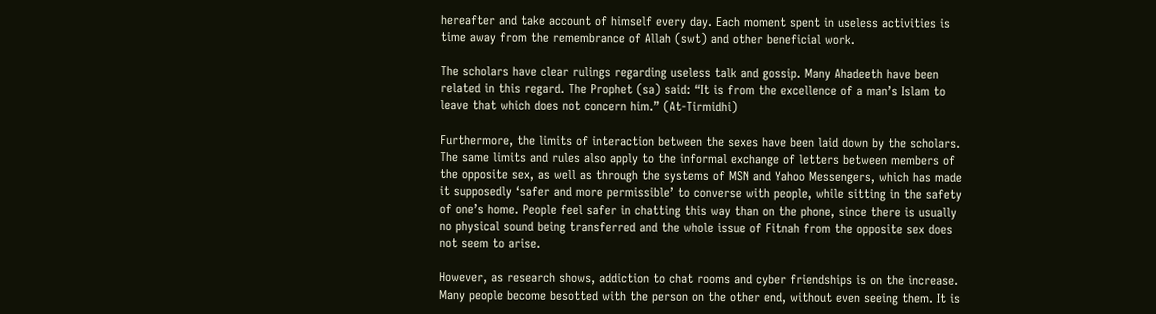hereafter and take account of himself every day. Each moment spent in useless activities is time away from the remembrance of Allah (swt) and other beneficial work.

The scholars have clear rulings regarding useless talk and gossip. Many Ahadeeth have been related in this regard. The Prophet (sa) said: “It is from the excellence of a man’s Islam to leave that which does not concern him.” (At-Tirmidhi)

Furthermore, the limits of interaction between the sexes have been laid down by the scholars. The same limits and rules also apply to the informal exchange of letters between members of the opposite sex, as well as through the systems of MSN and Yahoo Messengers, which has made it supposedly ‘safer and more permissible’ to converse with people, while sitting in the safety of one’s home. People feel safer in chatting this way than on the phone, since there is usually no physical sound being transferred and the whole issue of Fitnah from the opposite sex does not seem to arise.

However, as research shows, addiction to chat rooms and cyber friendships is on the increase. Many people become besotted with the person on the other end, without even seeing them. It is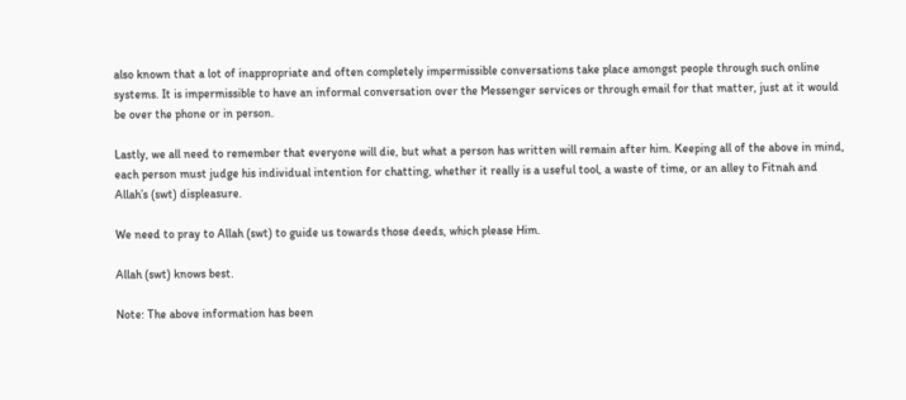also known that a lot of inappropriate and often completely impermissible conversations take place amongst people through such online systems. It is impermissible to have an informal conversation over the Messenger services or through email for that matter, just at it would be over the phone or in person.

Lastly, we all need to remember that everyone will die, but what a person has written will remain after him. Keeping all of the above in mind, each person must judge his individual intention for chatting, whether it really is a useful tool, a waste of time, or an alley to Fitnah and Allah’s (swt) displeasure.

We need to pray to Allah (swt) to guide us towards those deeds, which please Him.

Allah (swt) knows best.

Note: The above information has been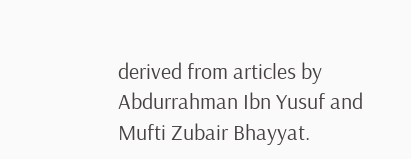derived from articles by Abdurrahman Ibn Yusuf and Mufti Zubair Bhayyat.